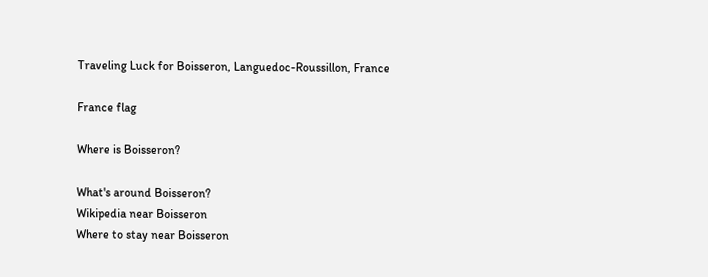Traveling Luck for Boisseron, Languedoc-Roussillon, France

France flag

Where is Boisseron?

What's around Boisseron?
Wikipedia near Boisseron
Where to stay near Boisseron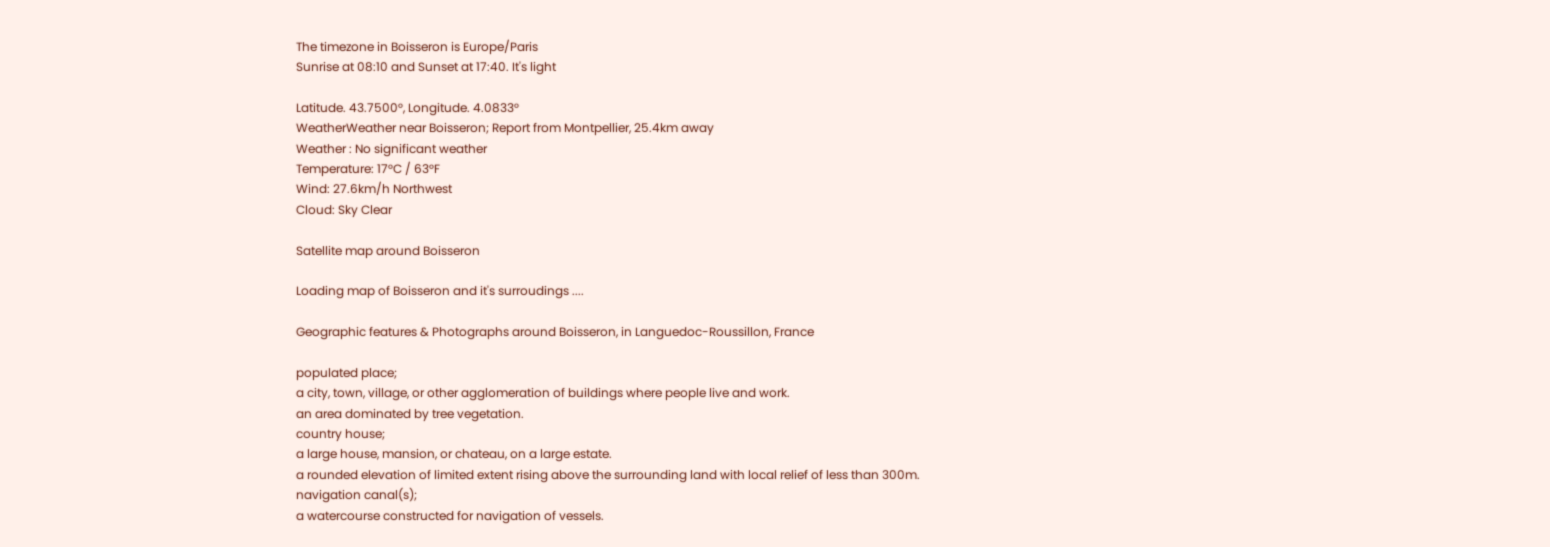The timezone in Boisseron is Europe/Paris
Sunrise at 08:10 and Sunset at 17:40. It's light

Latitude. 43.7500°, Longitude. 4.0833°
WeatherWeather near Boisseron; Report from Montpellier, 25.4km away
Weather : No significant weather
Temperature: 17°C / 63°F
Wind: 27.6km/h Northwest
Cloud: Sky Clear

Satellite map around Boisseron

Loading map of Boisseron and it's surroudings ....

Geographic features & Photographs around Boisseron, in Languedoc-Roussillon, France

populated place;
a city, town, village, or other agglomeration of buildings where people live and work.
an area dominated by tree vegetation.
country house;
a large house, mansion, or chateau, on a large estate.
a rounded elevation of limited extent rising above the surrounding land with local relief of less than 300m.
navigation canal(s);
a watercourse constructed for navigation of vessels.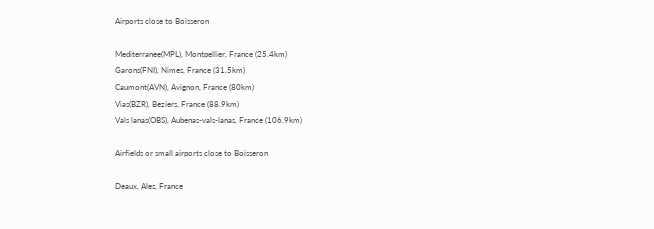Airports close to Boisseron

Mediterranee(MPL), Montpellier, France (25.4km)
Garons(FNI), Nimes, France (31.5km)
Caumont(AVN), Avignon, France (80km)
Vias(BZR), Beziers, France (88.9km)
Vals lanas(OBS), Aubenas-vals-lanas, France (106.9km)

Airfields or small airports close to Boisseron

Deaux, Ales, France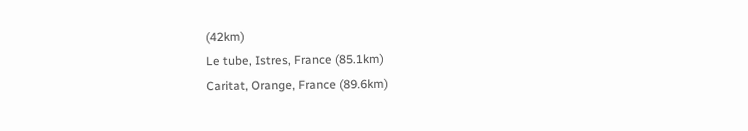(42km)
Le tube, Istres, France (85.1km)
Caritat, Orange, France (89.6km)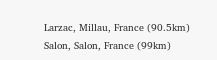Larzac, Millau, France (90.5km)
Salon, Salon, France (99km)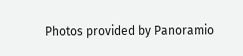Photos provided by Panoramio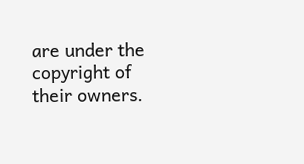are under the copyright of their owners.